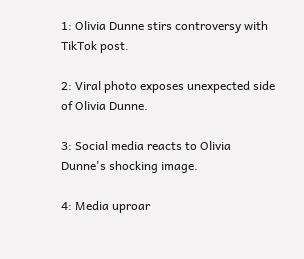1: Olivia Dunne stirs controversy with TikTok post.

2: Viral photo exposes unexpected side of Olivia Dunne.

3: Social media reacts to Olivia Dunne's shocking image.

4: Media uproar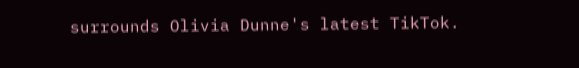surrounds Olivia Dunne's latest TikTok.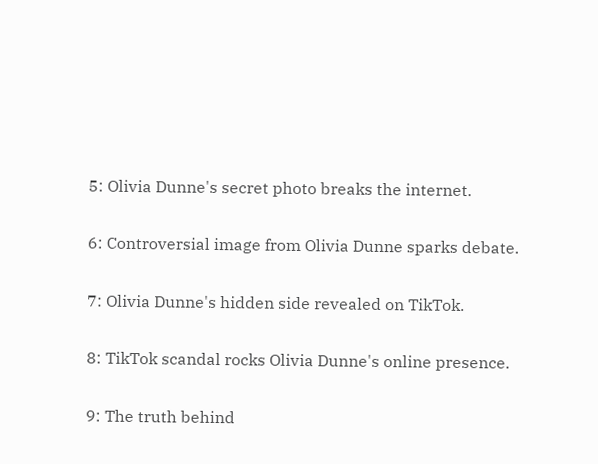5: Olivia Dunne's secret photo breaks the internet.

6: Controversial image from Olivia Dunne sparks debate.

7: Olivia Dunne's hidden side revealed on TikTok.

8: TikTok scandal rocks Olivia Dunne's online presence.

9: The truth behind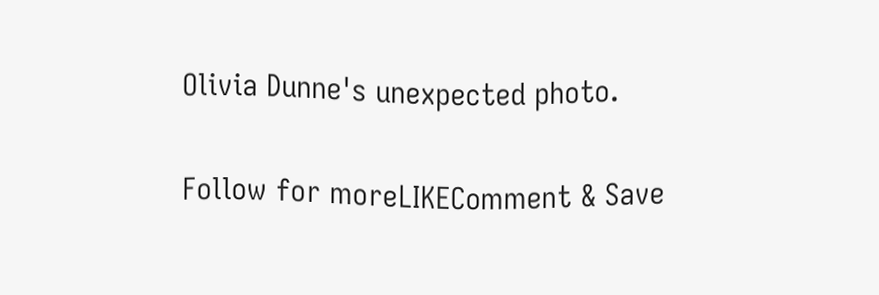Olivia Dunne's unexpected photo.

Follow for moreLIKEComment & Save